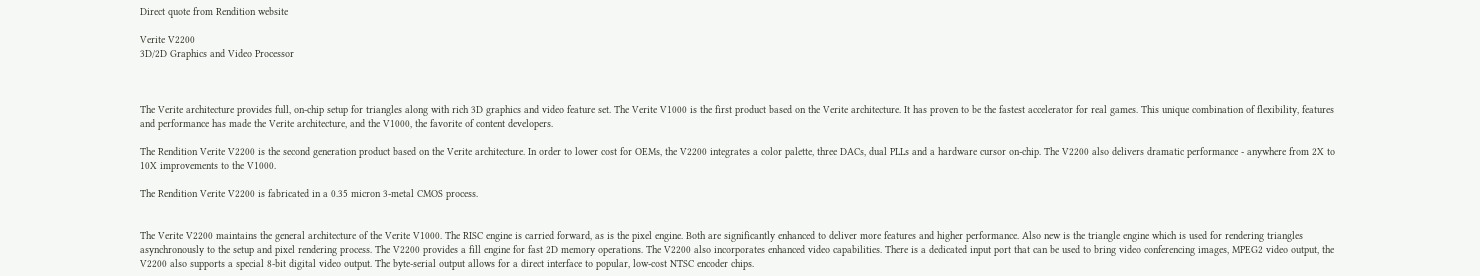Direct quote from Rendition website

Verite V2200
3D/2D Graphics and Video Processor



The Verite architecture provides full, on-chip setup for triangles along with rich 3D graphics and video feature set. The Verite V1000 is the first product based on the Verite architecture. It has proven to be the fastest accelerator for real games. This unique combination of flexibility, features and performance has made the Verite architecture, and the V1000, the favorite of content developers.

The Rendition Verite V2200 is the second generation product based on the Verite architecture. In order to lower cost for OEMs, the V2200 integrates a color palette, three DACs, dual PLLs and a hardware cursor on-chip. The V2200 also delivers dramatic performance - anywhere from 2X to 10X improvements to the V1000.

The Rendition Verite V2200 is fabricated in a 0.35 micron 3-metal CMOS process.


The Verite V2200 maintains the general architecture of the Verite V1000. The RISC engine is carried forward, as is the pixel engine. Both are significantly enhanced to deliver more features and higher performance. Also new is the triangle engine which is used for rendering triangles asynchronously to the setup and pixel rendering process. The V2200 provides a fill engine for fast 2D memory operations. The V2200 also incorporates enhanced video capabilities. There is a dedicated input port that can be used to bring video conferencing images, MPEG2 video output, the V2200 also supports a special 8-bit digital video output. The byte-serial output allows for a direct interface to popular, low-cost NTSC encoder chips.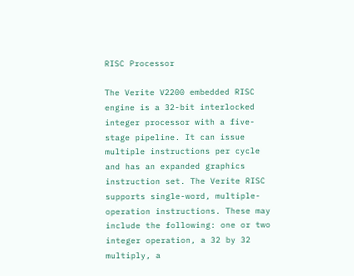RISC Processor

The Verite V2200 embedded RISC engine is a 32-bit interlocked integer processor with a five-stage pipeline. It can issue multiple instructions per cycle and has an expanded graphics instruction set. The Verite RISC supports single-word, multiple-operation instructions. These may include the following: one or two integer operation, a 32 by 32 multiply, a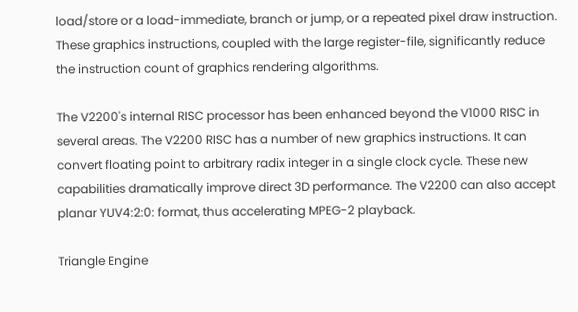load/store or a load-immediate, branch or jump, or a repeated pixel draw instruction. These graphics instructions, coupled with the large register-file, significantly reduce the instruction count of graphics rendering algorithms.

The V2200's internal RISC processor has been enhanced beyond the V1000 RISC in several areas. The V2200 RISC has a number of new graphics instructions. It can convert floating point to arbitrary radix integer in a single clock cycle. These new capabilities dramatically improve direct 3D performance. The V2200 can also accept planar YUV4:2:0: format, thus accelerating MPEG-2 playback.

Triangle Engine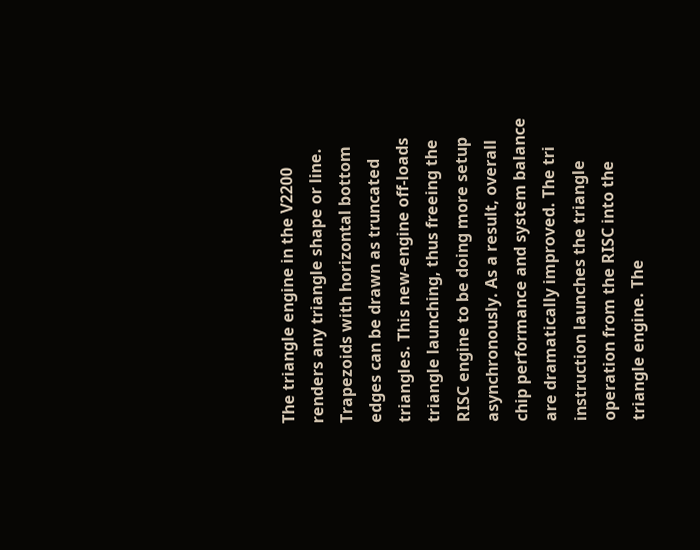The triangle engine in the V2200 renders any triangle shape or line. Trapezoids with horizontal bottom edges can be drawn as truncated triangles. This new-engine off-loads triangle launching, thus freeing the RISC engine to be doing more setup asynchronously. As a result, overall chip performance and system balance are dramatically improved. The tri instruction launches the triangle operation from the RISC into the triangle engine. The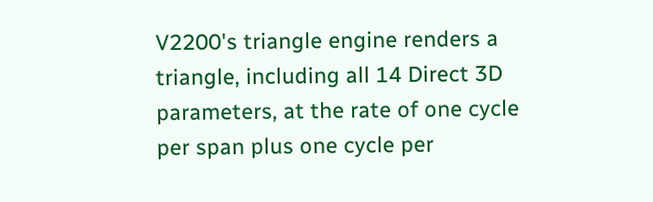V2200's triangle engine renders a triangle, including all 14 Direct 3D parameters, at the rate of one cycle per span plus one cycle per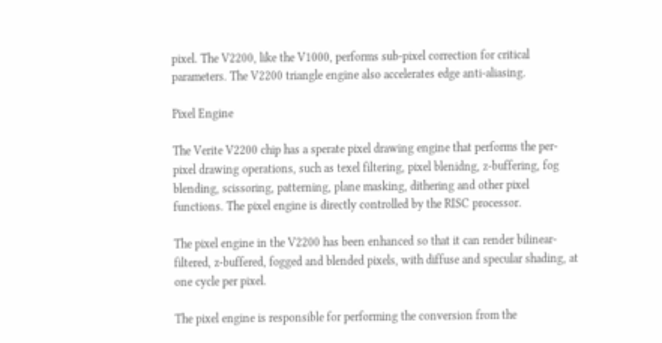pixel. The V2200, like the V1000, performs sub-pixel correction for critical parameters. The V2200 triangle engine also accelerates edge anti-aliasing.

Pixel Engine

The Verite V2200 chip has a sperate pixel drawing engine that performs the per-pixel drawing operations, such as texel filtering, pixel blenidng, z-buffering, fog blending, scissoring, patterning, plane masking, dithering and other pixel functions. The pixel engine is directly controlled by the RISC processor.

The pixel engine in the V2200 has been enhanced so that it can render bilinear-filtered, z-buffered, fogged and blended pixels, with diffuse and specular shading, at one cycle per pixel.

The pixel engine is responsible for performing the conversion from the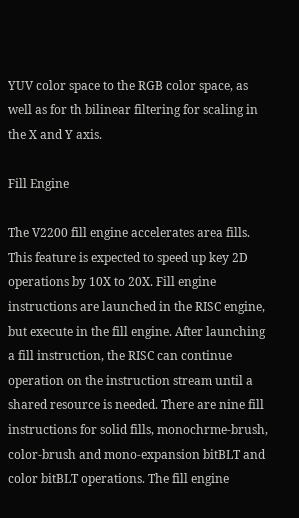YUV color space to the RGB color space, as well as for th bilinear filtering for scaling in the X and Y axis.

Fill Engine

The V2200 fill engine accelerates area fills. This feature is expected to speed up key 2D operations by 10X to 20X. Fill engine instructions are launched in the RISC engine, but execute in the fill engine. After launching a fill instruction, the RISC can continue operation on the instruction stream until a shared resource is needed. There are nine fill instructions for solid fills, monochrme-brush, color-brush and mono-expansion bitBLT and color bitBLT operations. The fill engine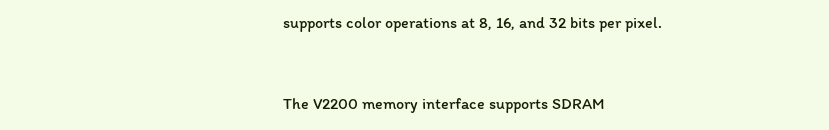supports color operations at 8, 16, and 32 bits per pixel.


The V2200 memory interface supports SDRAM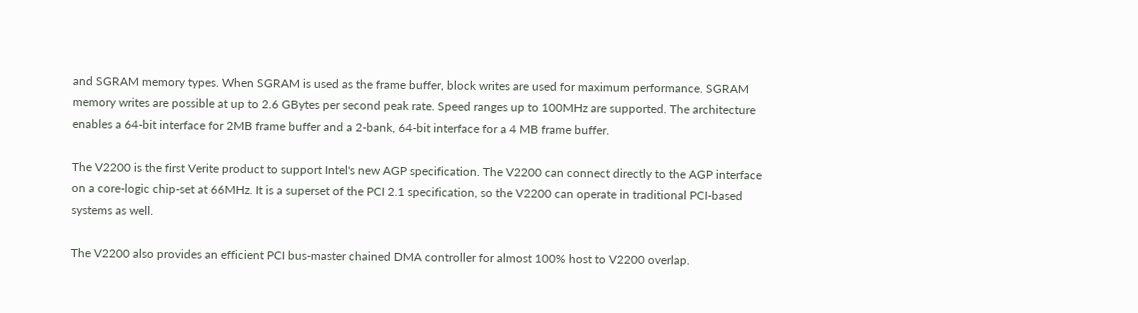and SGRAM memory types. When SGRAM is used as the frame buffer, block writes are used for maximum performance. SGRAM memory writes are possible at up to 2.6 GBytes per second peak rate. Speed ranges up to 100MHz are supported. The architecture enables a 64-bit interface for 2MB frame buffer and a 2-bank, 64-bit interface for a 4 MB frame buffer.

The V2200 is the first Verite product to support Intel's new AGP specification. The V2200 can connect directly to the AGP interface on a core-logic chip-set at 66MHz. It is a superset of the PCI 2.1 specification, so the V2200 can operate in traditional PCI-based systems as well.

The V2200 also provides an efficient PCI bus-master chained DMA controller for almost 100% host to V2200 overlap.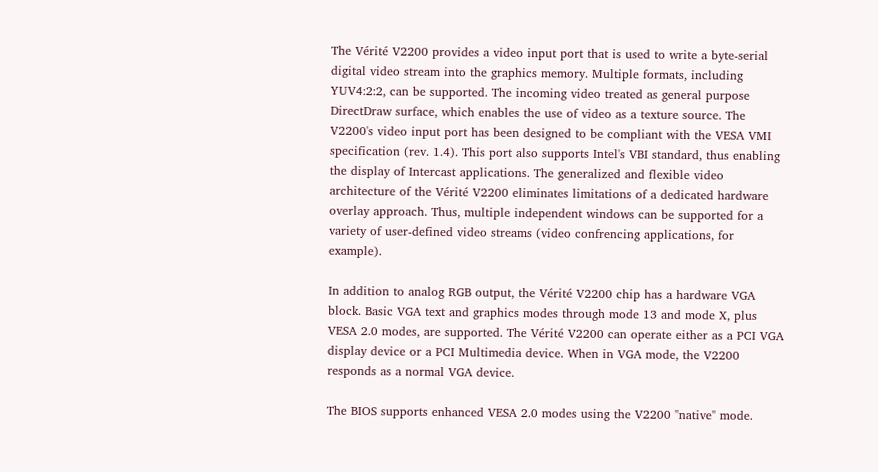The Vérité V2200 provides a video input port that is used to write a byte-serial digital video stream into the graphics memory. Multiple formats, including YUV4:2:2, can be supported. The incoming video treated as general purpose DirectDraw surface, which enables the use of video as a texture source. The V2200's video input port has been designed to be compliant with the VESA VMI specification (rev. 1.4). This port also supports Intel's VBI standard, thus enabling the display of Intercast applications. The generalized and flexible video architecture of the Vérité V2200 eliminates limitations of a dedicated hardware overlay approach. Thus, multiple independent windows can be supported for a variety of user-defined video streams (video confrencing applications, for example).

In addition to analog RGB output, the Vérité V2200 chip has a hardware VGA block. Basic VGA text and graphics modes through mode 13 and mode X, plus VESA 2.0 modes, are supported. The Vérité V2200 can operate either as a PCI VGA display device or a PCI Multimedia device. When in VGA mode, the V2200 responds as a normal VGA device.

The BIOS supports enhanced VESA 2.0 modes using the V2200 "native" mode.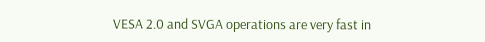VESA 2.0 and SVGA operations are very fast in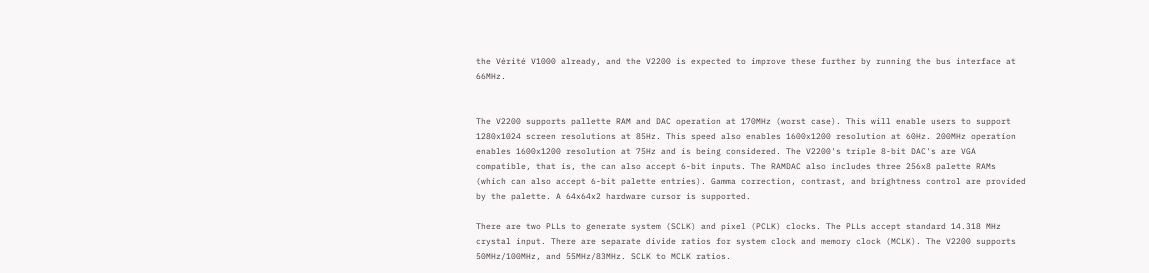the Vérité V1000 already, and the V2200 is expected to improve these further by running the bus interface at 66MHz.


The V2200 supports pallette RAM and DAC operation at 170MHz (worst case). This will enable users to support 1280x1024 screen resolutions at 85Hz. This speed also enables 1600x1200 resolution at 60Hz. 200MHz operation enables 1600x1200 resolution at 75Hz and is being considered. The V2200's triple 8-bit DAC's are VGA compatible, that is, the can also accept 6-bit inputs. The RAMDAC also includes three 256x8 palette RAMs (which can also accept 6-bit palette entries). Gamma correction, contrast, and brightness control are provided by the palette. A 64x64x2 hardware cursor is supported.

There are two PLLs to generate system (SCLK) and pixel (PCLK) clocks. The PLLs accept standard 14.318 MHz crystal input. There are separate divide ratios for system clock and memory clock (MCLK). The V2200 supports 50MHz/100MHz, and 55MHz/83MHz. SCLK to MCLK ratios.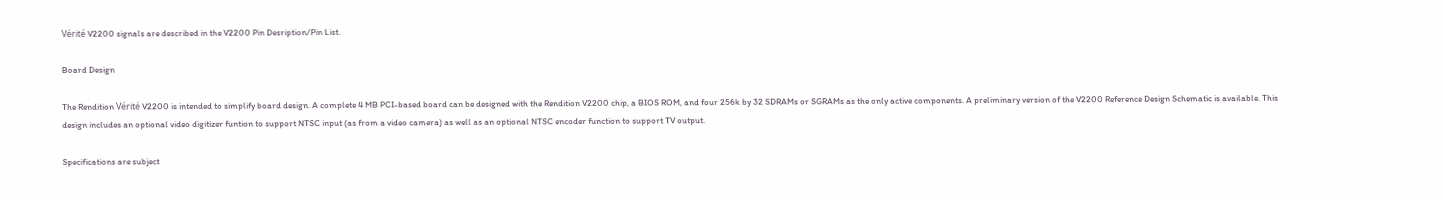Vérité V2200 signals are described in the V2200 Pin Desription/Pin List.

Board Design

The Rendition Vérité V2200 is intended to simplify board design. A complete 4 MB PCI-based board can be designed with the Rendition V2200 chip, a BIOS ROM, and four 256k by 32 SDRAMs or SGRAMs as the only active components. A preliminary version of the V2200 Reference Design Schematic is available. This design includes an optional video digitizer funtion to support NTSC input (as from a video camera) as well as an optional NTSC encoder function to support TV output.

Specifications are subject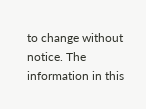to change without notice. The information in this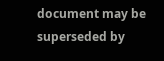document may be superseded by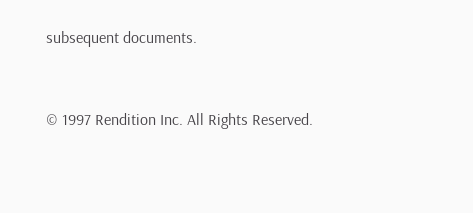subsequent documents.


© 1997 Rendition Inc. All Rights Reserved.